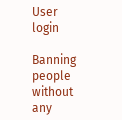User login

Banning people without any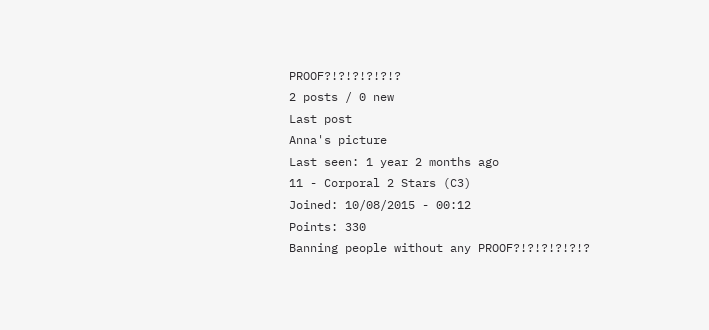PROOF?!?!?!?!?!?
2 posts / 0 new
Last post
Anna's picture
Last seen: 1 year 2 months ago
11 - Corporal 2 Stars (C3)
Joined: 10/08/2015 - 00:12
Points: 330
Banning people without any PROOF?!?!?!?!?!?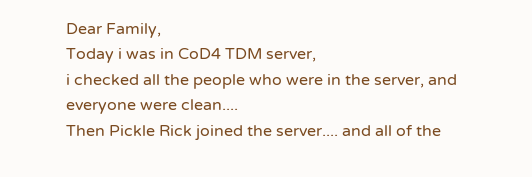Dear Family,
Today i was in CoD4 TDM server,
i checked all the people who were in the server, and everyone were clean....
Then Pickle Rick joined the server.... and all of the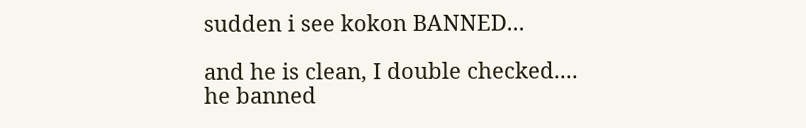sudden i see kokon BANNED...

and he is clean, I double checked....
he banned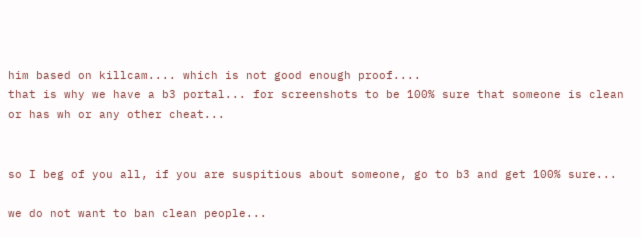him based on killcam.... which is not good enough proof....
that is why we have a b3 portal... for screenshots to be 100% sure that someone is clean or has wh or any other cheat...


so I beg of you all, if you are suspitious about someone, go to b3 and get 100% sure...

we do not want to ban clean people...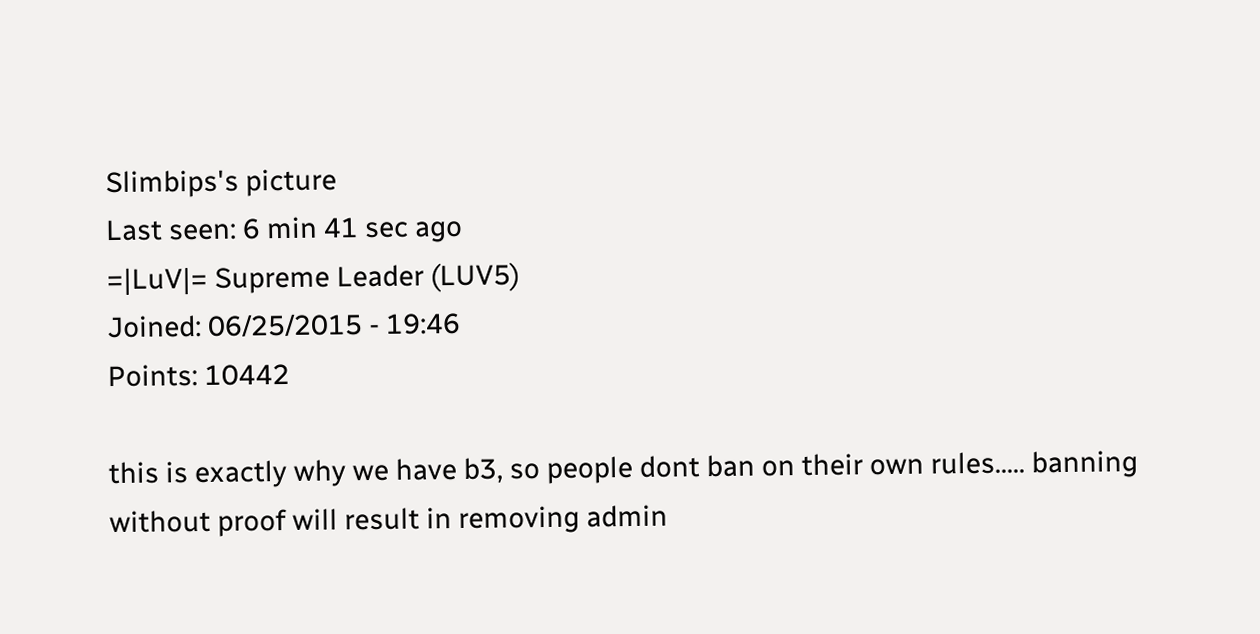Slimbips's picture
Last seen: 6 min 41 sec ago
=|LuV|= Supreme Leader (LUV5)
Joined: 06/25/2015 - 19:46
Points: 10442

this is exactly why we have b3, so people dont ban on their own rules..... banning without proof will result in removing admin